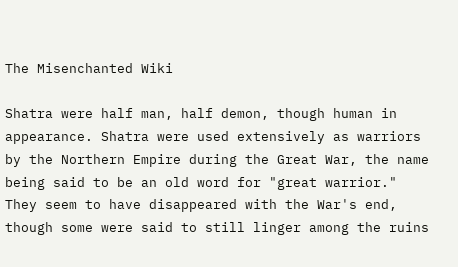The Misenchanted Wiki

Shatra were half man, half demon, though human in appearance. Shatra were used extensively as warriors by the Northern Empire during the Great War, the name being said to be an old word for "great warrior." They seem to have disappeared with the War's end, though some were said to still linger among the ruins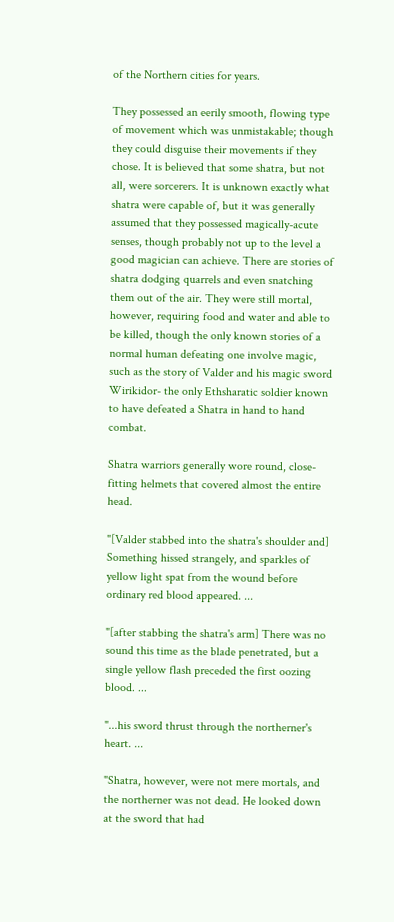of the Northern cities for years.

They possessed an eerily smooth, flowing type of movement which was unmistakable; though they could disguise their movements if they chose. It is believed that some shatra, but not all, were sorcerers. It is unknown exactly what shatra were capable of, but it was generally assumed that they possessed magically-acute senses, though probably not up to the level a good magician can achieve. There are stories of shatra dodging quarrels and even snatching them out of the air. They were still mortal, however, requiring food and water and able to be killed, though the only known stories of a normal human defeating one involve magic, such as the story of Valder and his magic sword Wirikidor- the only Ethsharatic soldier known to have defeated a Shatra in hand to hand combat.

Shatra warriors generally wore round, close-fitting helmets that covered almost the entire head.

"[Valder stabbed into the shatra's shoulder and] Something hissed strangely, and sparkles of yellow light spat from the wound before ordinary red blood appeared. ...

"[after stabbing the shatra's arm] There was no sound this time as the blade penetrated, but a single yellow flash preceded the first oozing blood. ...

"...his sword thrust through the northerner's heart. ...

"Shatra, however, were not mere mortals, and the northerner was not dead. He looked down at the sword that had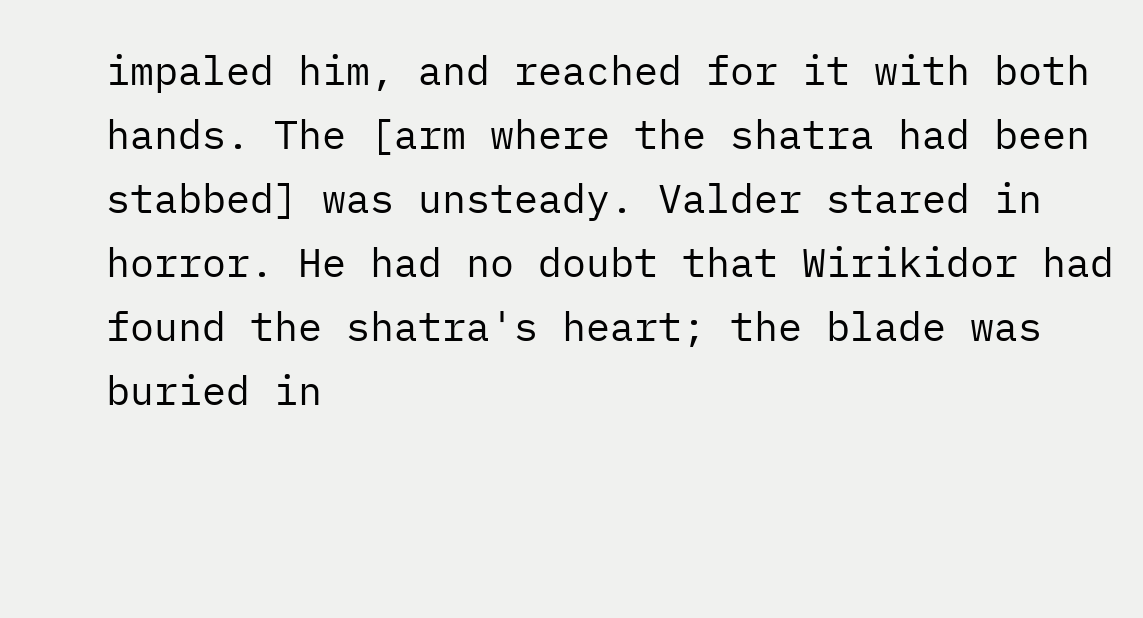impaled him, and reached for it with both hands. The [arm where the shatra had been stabbed] was unsteady. Valder stared in horror. He had no doubt that Wirikidor had found the shatra's heart; the blade was buried in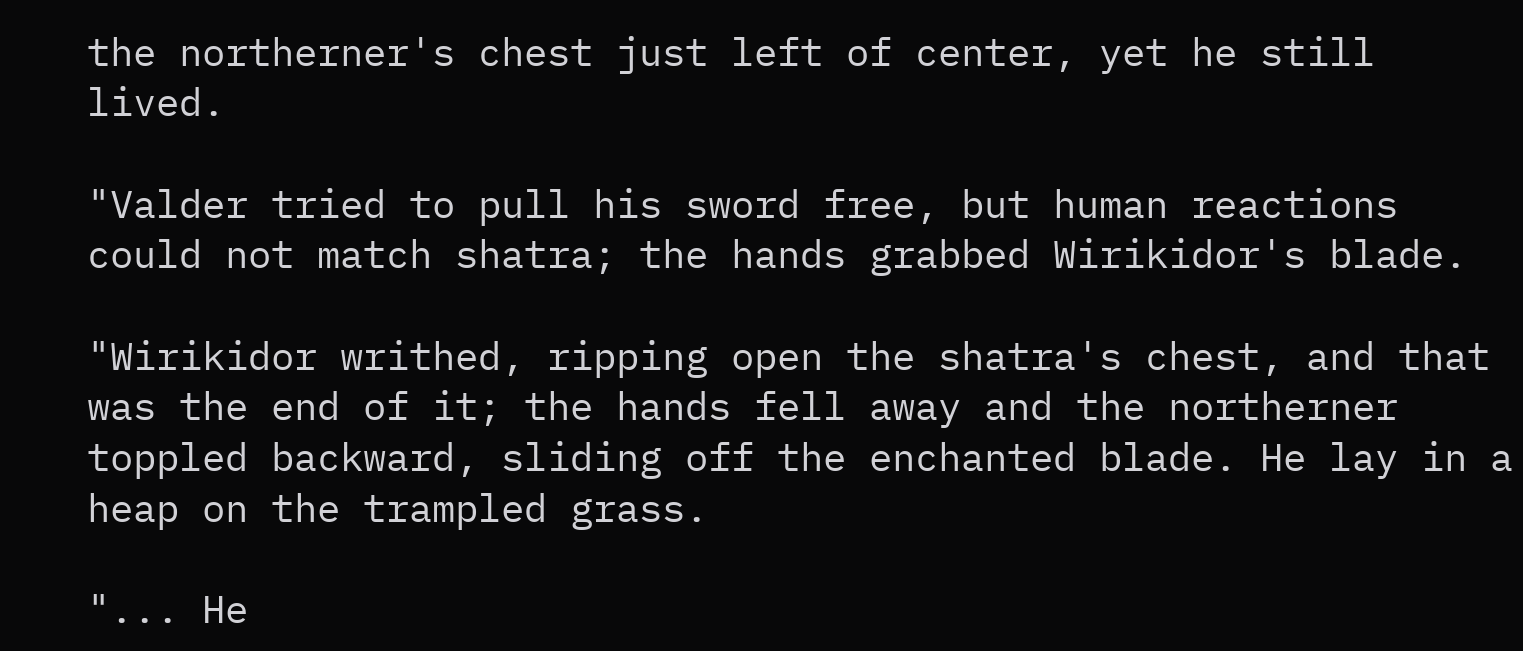the northerner's chest just left of center, yet he still lived.

"Valder tried to pull his sword free, but human reactions could not match shatra; the hands grabbed Wirikidor's blade.

"Wirikidor writhed, ripping open the shatra's chest, and that was the end of it; the hands fell away and the northerner toppled backward, sliding off the enchanted blade. He lay in a heap on the trampled grass.

"... He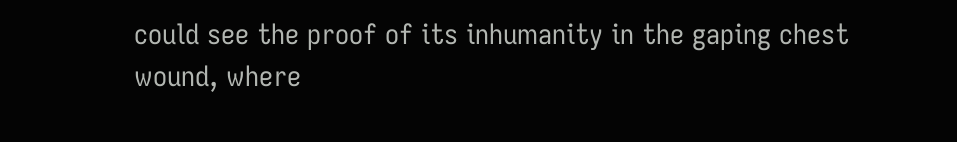could see the proof of its inhumanity in the gaping chest wound, where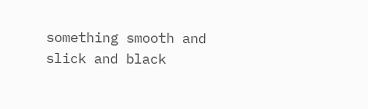something smooth and slick and black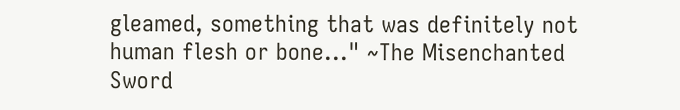gleamed, something that was definitely not human flesh or bone..." ~The Misenchanted Sword